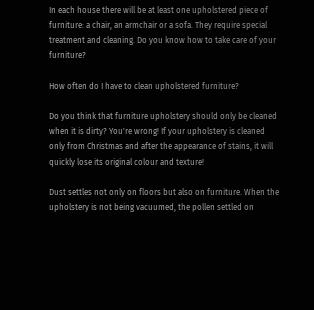In each house there will be at least one upholstered piece of furniture: a chair, an armchair or a sofa. They require special treatment and cleaning. Do you know how to take care of your furniture?

How often do I have to clean upholstered furniture?

Do you think that furniture upholstery should only be cleaned when it is dirty? You're wrong! If your upholstery is cleaned only from Christmas and after the appearance of stains, it will quickly lose its original colour and texture!

Dust settles not only on floors but also on furniture. When the upholstery is not being vacuumed, the pollen settled on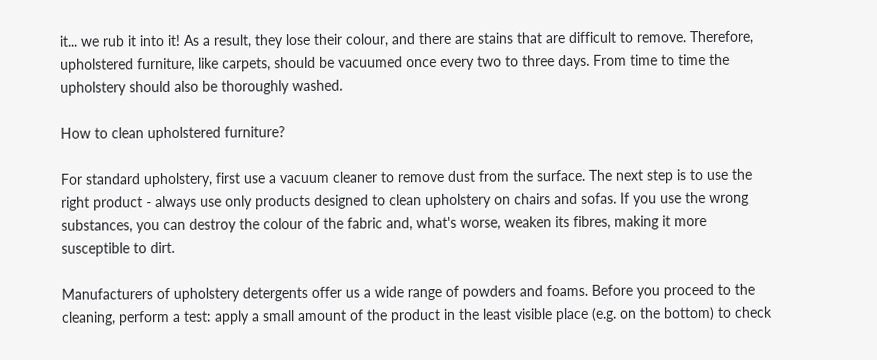it... we rub it into it! As a result, they lose their colour, and there are stains that are difficult to remove. Therefore, upholstered furniture, like carpets, should be vacuumed once every two to three days. From time to time the upholstery should also be thoroughly washed.

How to clean upholstered furniture?

For standard upholstery, first use a vacuum cleaner to remove dust from the surface. The next step is to use the right product - always use only products designed to clean upholstery on chairs and sofas. If you use the wrong substances, you can destroy the colour of the fabric and, what's worse, weaken its fibres, making it more susceptible to dirt.

Manufacturers of upholstery detergents offer us a wide range of powders and foams. Before you proceed to the cleaning, perform a test: apply a small amount of the product in the least visible place (e.g. on the bottom) to check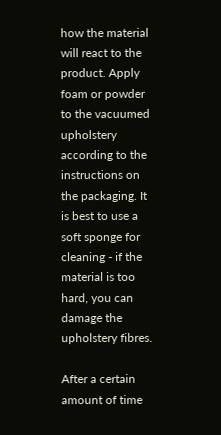how the material will react to the product. Apply foam or powder to the vacuumed upholstery according to the instructions on the packaging. It is best to use a soft sponge for cleaning - if the material is too hard, you can damage the upholstery fibres.

After a certain amount of time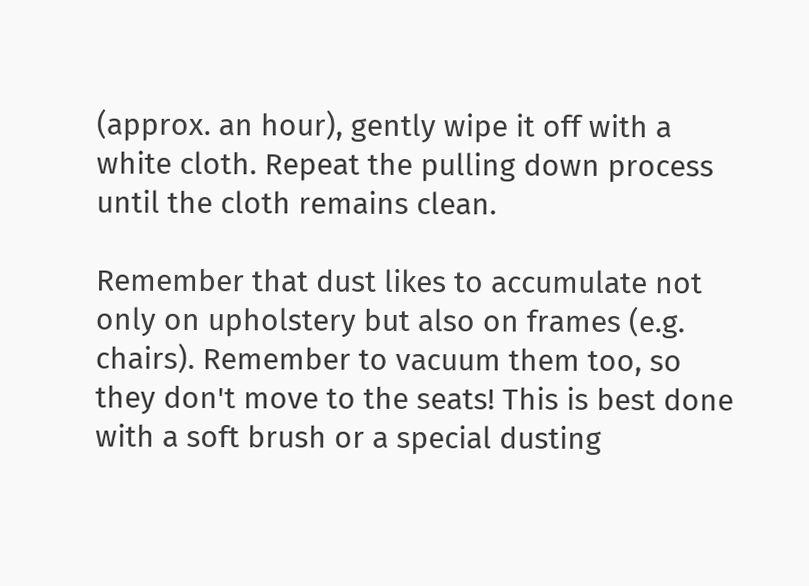(approx. an hour), gently wipe it off with a white cloth. Repeat the pulling down process until the cloth remains clean.

Remember that dust likes to accumulate not only on upholstery but also on frames (e.g. chairs). Remember to vacuum them too, so they don't move to the seats! This is best done with a soft brush or a special dusting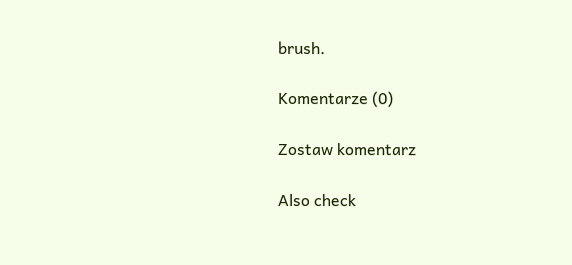brush.

Komentarze (0)

Zostaw komentarz

Also check